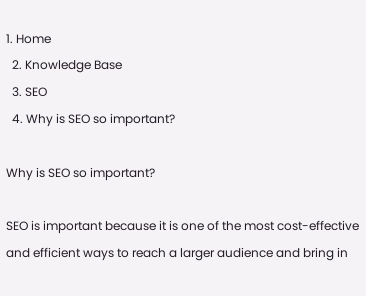1. Home
  2. Knowledge Base
  3. SEO
  4. Why is SEO so important?

Why is SEO so important?

SEO is important because it is one of the most cost-effective and efficient ways to reach a larger audience and bring in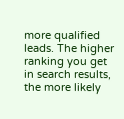more qualified leads. The higher ranking you get in search results, the more likely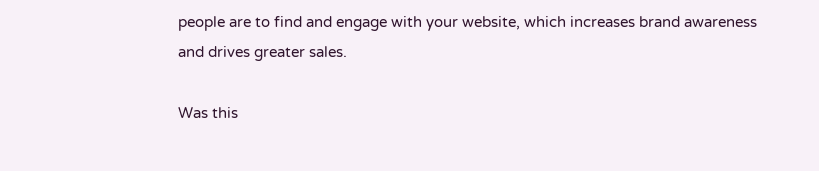people are to find and engage with your website, which increases brand awareness and drives greater sales.

Was this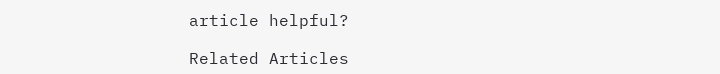article helpful?

Related Articles